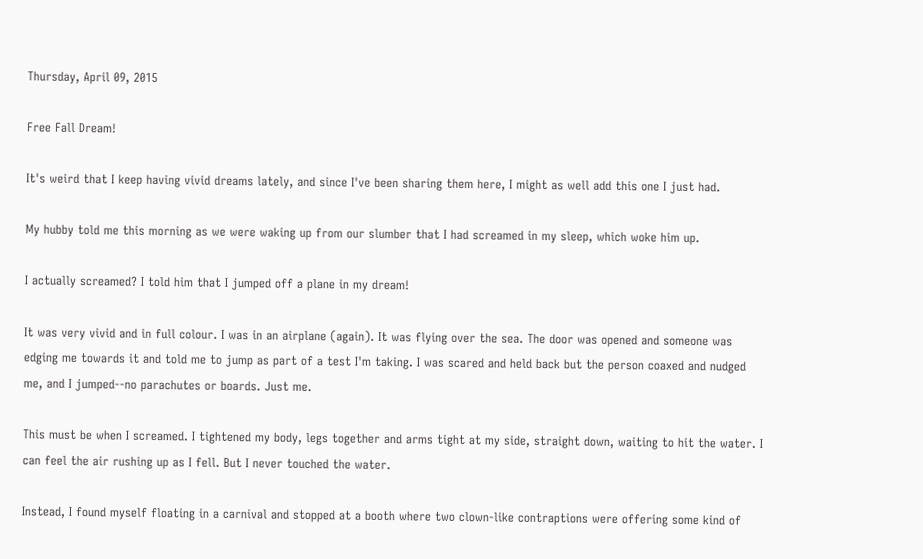Thursday, April 09, 2015

Free Fall Dream!

It's weird that I keep having vivid dreams lately, and since I've been sharing them here, I might as well add this one I just had.

My hubby told me this morning as we were waking up from our slumber that I had screamed in my sleep, which woke him up.

I actually screamed? I told him that I jumped off a plane in my dream!

It was very vivid and in full colour. I was in an airplane (again). It was flying over the sea. The door was opened and someone was edging me towards it and told me to jump as part of a test I'm taking. I was scared and held back but the person coaxed and nudged me, and I jumped--no parachutes or boards. Just me.

This must be when I screamed. I tightened my body, legs together and arms tight at my side, straight down, waiting to hit the water. I can feel the air rushing up as I fell. But I never touched the water.

Instead, I found myself floating in a carnival and stopped at a booth where two clown-like contraptions were offering some kind of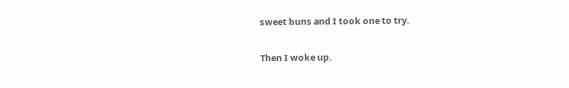sweet buns and I took one to try.

Then I woke up.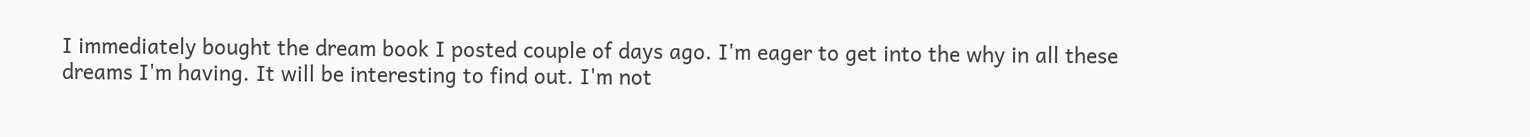I immediately bought the dream book I posted couple of days ago. I'm eager to get into the why in all these dreams I'm having. It will be interesting to find out. I'm not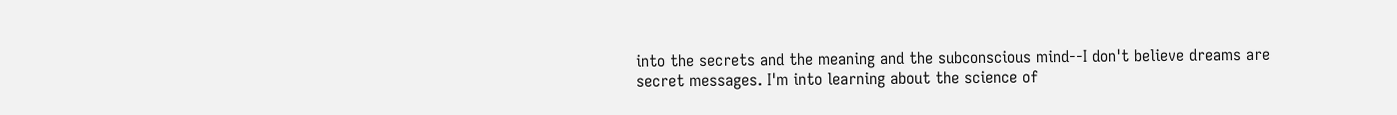into the secrets and the meaning and the subconscious mind--I don't believe dreams are secret messages. I'm into learning about the science of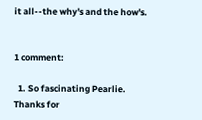it all--the why's and the how's.


1 comment:

  1. So fascinating Pearlie. Thanks for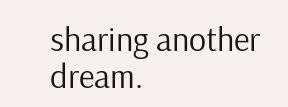sharing another dream.